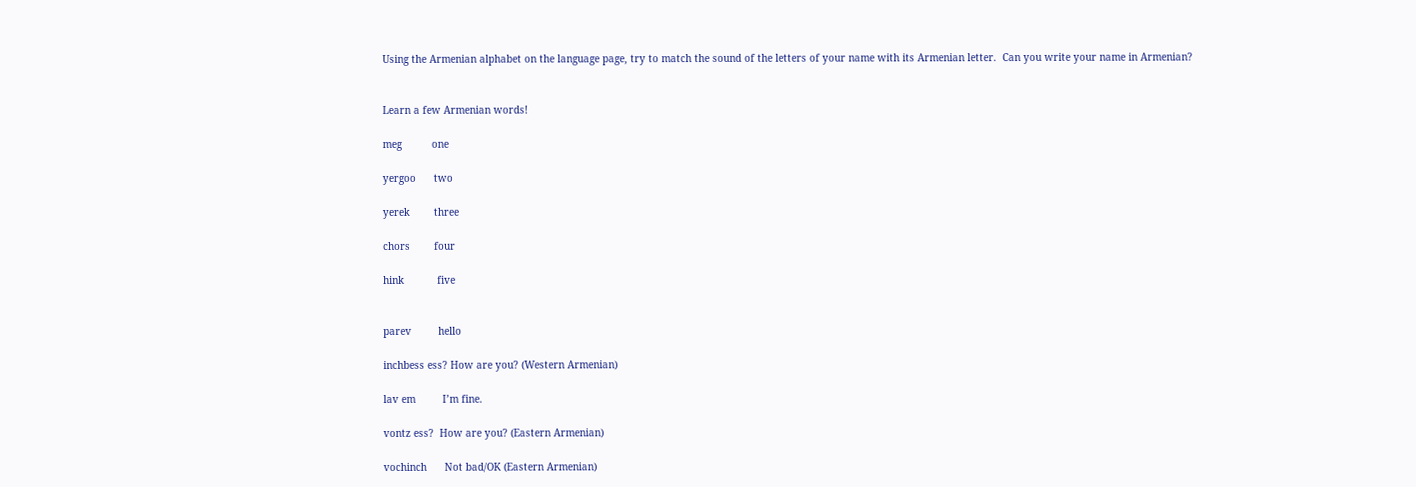Using the Armenian alphabet on the language page, try to match the sound of the letters of your name with its Armenian letter.  Can you write your name in Armenian?


Learn a few Armenian words!

meg          one

yergoo      two

yerek        three

chors        four

hink           five


parev         hello

inchbess ess? How are you? (Western Armenian)

lav em         I’m fine.

vontz ess?  How are you? (Eastern Armenian)

vochinch      Not bad/OK (Eastern Armenian)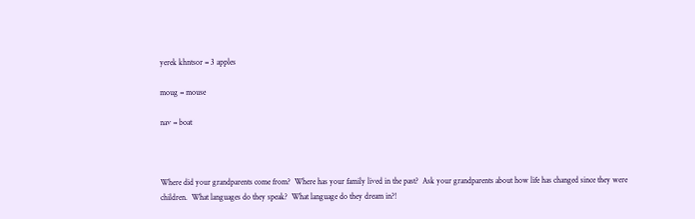yerek khntsor = 3 apples

moug = mouse

nav = boat



Where did your grandparents come from?  Where has your family lived in the past?  Ask your grandparents about how life has changed since they were children.  What languages do they speak?  What language do they dream in?!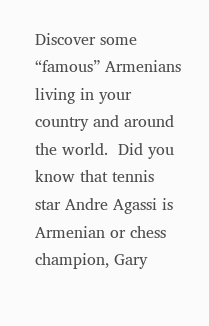Discover some “famous” Armenians living in your country and around the world.  Did you know that tennis star Andre Agassi is Armenian or chess champion, Gary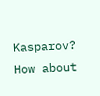Kasparov?  How about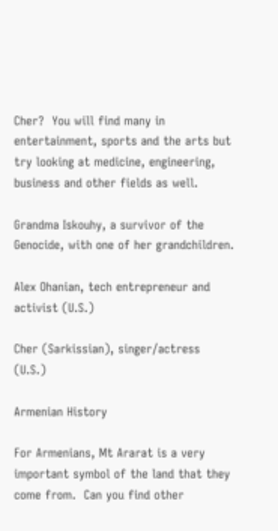Cher?  You will find many in entertainment, sports and the arts but try looking at medicine, engineering, business and other fields as well.

Grandma Iskouhy, a survivor of the Genocide, with one of her grandchildren.

Alex Ohanian, tech entrepreneur and activist (U.S.)

Cher (Sarkissian), singer/actress (U.S.)

Armenian History

For Armenians, Mt Ararat is a very important symbol of the land that they come from.  Can you find other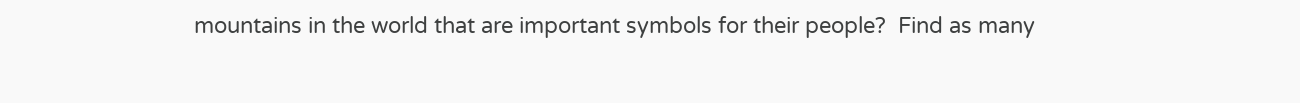mountains in the world that are important symbols for their people?  Find as many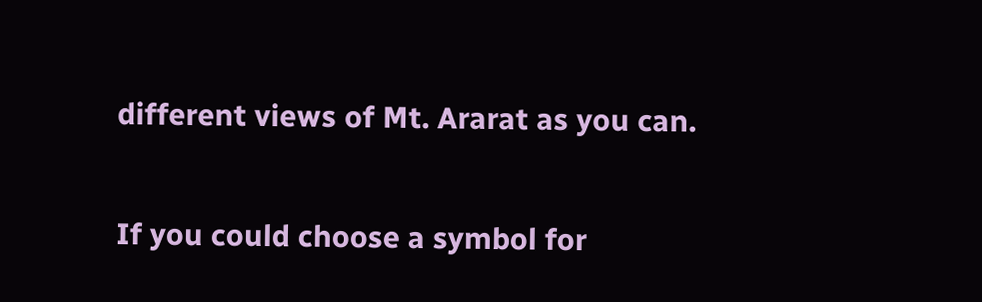different views of Mt. Ararat as you can.

If you could choose a symbol for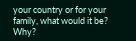your country or for your family, what would it be?  Why?